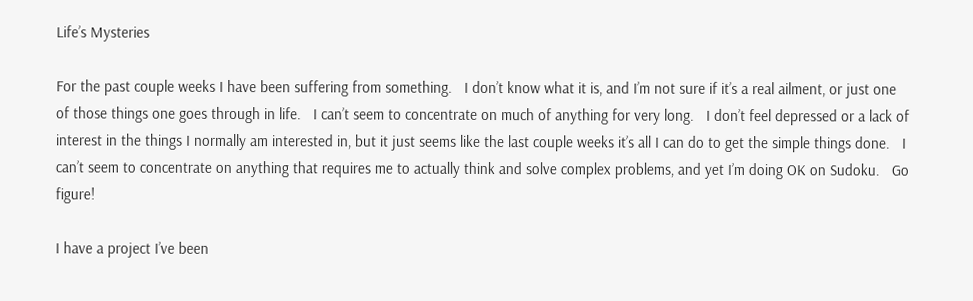Life’s Mysteries

For the past couple weeks I have been suffering from something.   I don’t know what it is, and I’m not sure if it’s a real ailment, or just one of those things one goes through in life.   I can’t seem to concentrate on much of anything for very long.   I don’t feel depressed or a lack of interest in the things I normally am interested in, but it just seems like the last couple weeks it’s all I can do to get the simple things done.   I can’t seem to concentrate on anything that requires me to actually think and solve complex problems, and yet I’m doing OK on Sudoku.   Go figure!

I have a project I’ve been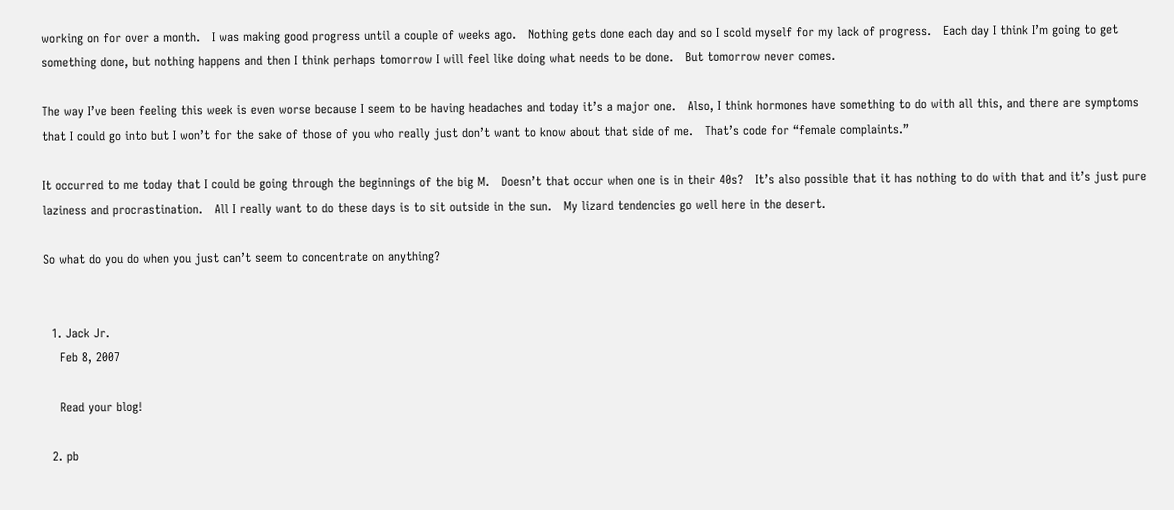working on for over a month.   I was making good progress until a couple of weeks ago.   Nothing gets done each day and so I scold myself for my lack of progress.   Each day I think I’m going to get something done, but nothing happens and then I think perhaps tomorrow I will feel like doing what needs to be done.   But tomorrow never comes.

The way I’ve been feeling this week is even worse because I seem to be having headaches and today it’s a major one.   Also, I think hormones have something to do with all this, and there are symptoms that I could go into but I won’t for the sake of those of you who really just don’t want to know about that side of me.   That’s code for “female complaints.”

It occurred to me today that I could be going through the beginnings of the big M.   Doesn’t that occur when one is in their 40s?   It’s also possible that it has nothing to do with that and it’s just pure laziness and procrastination.   All I really want to do these days is to sit outside in the sun.   My lizard tendencies go well here in the desert.

So what do you do when you just can’t seem to concentrate on anything?


  1. Jack Jr.
    Feb 8, 2007

    Read your blog!

  2. pb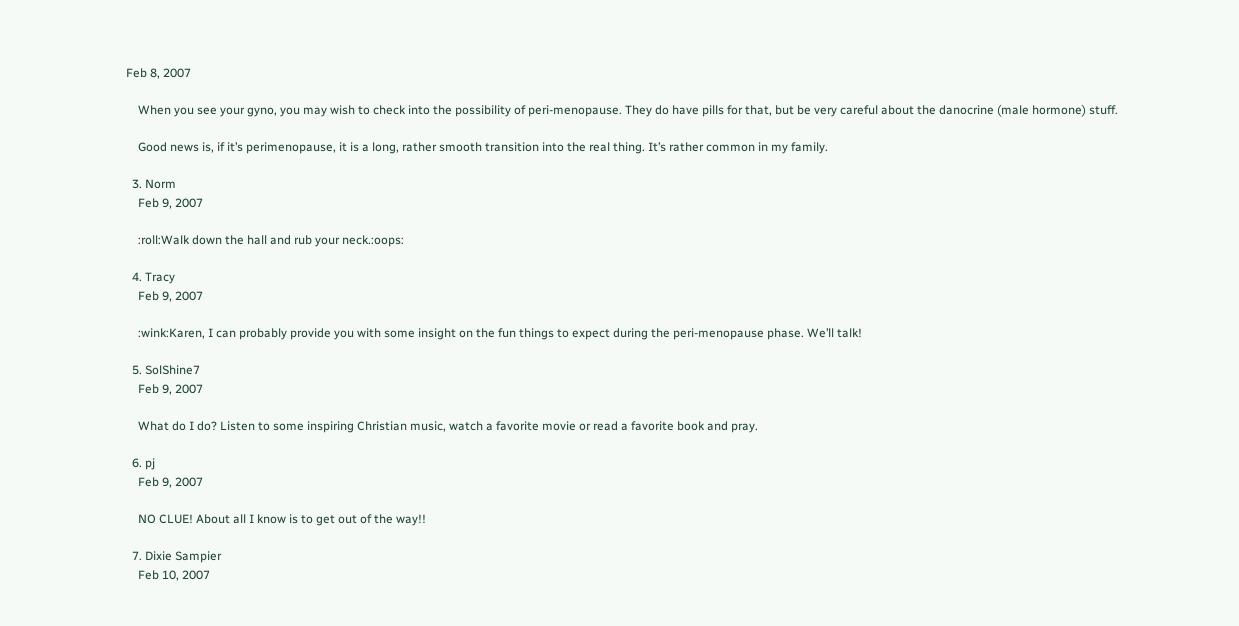Feb 8, 2007

    When you see your gyno, you may wish to check into the possibility of peri-menopause. They do have pills for that, but be very careful about the danocrine (male hormone) stuff.

    Good news is, if it’s perimenopause, it is a long, rather smooth transition into the real thing. It’s rather common in my family.

  3. Norm
    Feb 9, 2007

    :roll:Walk down the hall and rub your neck.:oops:

  4. Tracy
    Feb 9, 2007

    :wink:Karen, I can probably provide you with some insight on the fun things to expect during the peri-menopause phase. We’ll talk!

  5. SolShine7
    Feb 9, 2007

    What do I do? Listen to some inspiring Christian music, watch a favorite movie or read a favorite book and pray.

  6. pj
    Feb 9, 2007

    NO CLUE! About all I know is to get out of the way!!

  7. Dixie Sampier
    Feb 10, 2007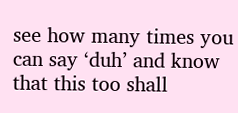see how many times you can say ‘duh’ and know that this too shall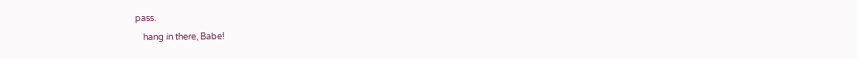pass.
    hang in there, Babe!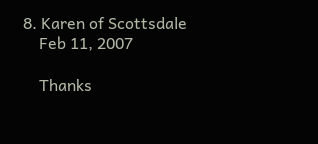8. Karen of Scottsdale
    Feb 11, 2007

    Thanks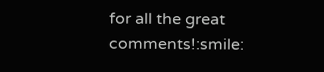for all the great comments!:smile: